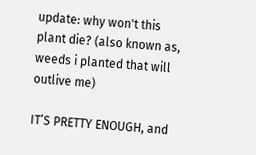update: why won't this plant die? (also known as, weeds i planted that will outlive me)

IT’S PRETTY ENOUGH, and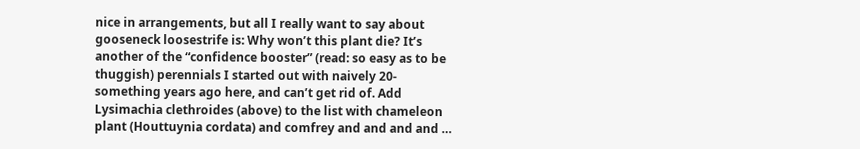nice in arrangements, but all I really want to say about gooseneck loosestrife is: Why won’t this plant die? It’s another of the “confidence booster” (read: so easy as to be thuggish) perennials I started out with naively 20-something years ago here, and can’t get rid of. Add Lysimachia clethroides (above) to the list with chameleon plant (Houttuynia cordata) and comfrey and and and and …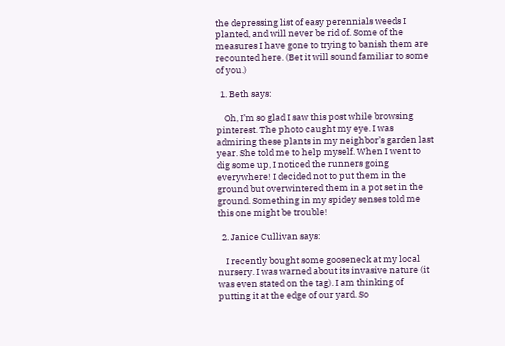the depressing list of easy perennials weeds I planted, and will never be rid of. Some of the measures I have gone to trying to banish them are recounted here. (Bet it will sound familiar to some of you.)

  1. Beth says:

    Oh, I’m so glad I saw this post while browsing pinterest. The photo caught my eye. I was admiring these plants in my neighbor’s garden last year. She told me to help myself. When I went to dig some up, I noticed the runners going everywhere! I decided not to put them in the ground but overwintered them in a pot set in the ground. Something in my spidey senses told me this one might be trouble!

  2. Janice Cullivan says:

    I recently bought some gooseneck at my local nursery. I was warned about its invasive nature (it was even stated on the tag). I am thinking of putting it at the edge of our yard. So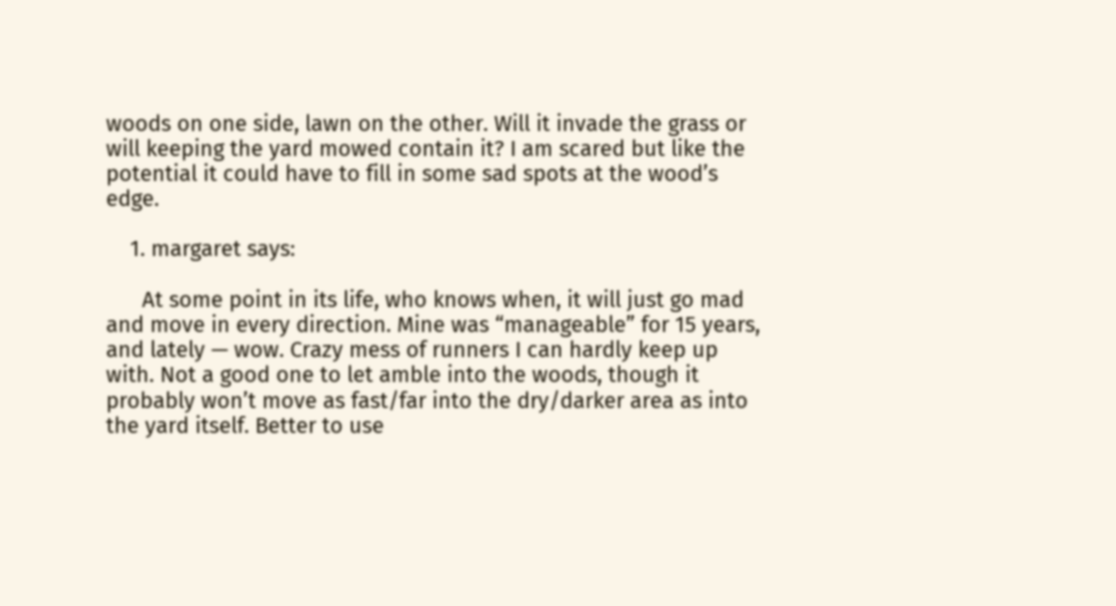woods on one side, lawn on the other. Will it invade the grass or will keeping the yard mowed contain it? I am scared but like the potential it could have to fill in some sad spots at the wood’s edge.

    1. margaret says:

      At some point in its life, who knows when, it will just go mad and move in every direction. Mine was “manageable” for 15 years, and lately — wow. Crazy mess of runners I can hardly keep up with. Not a good one to let amble into the woods, though it probably won’t move as fast/far into the dry/darker area as into the yard itself. Better to use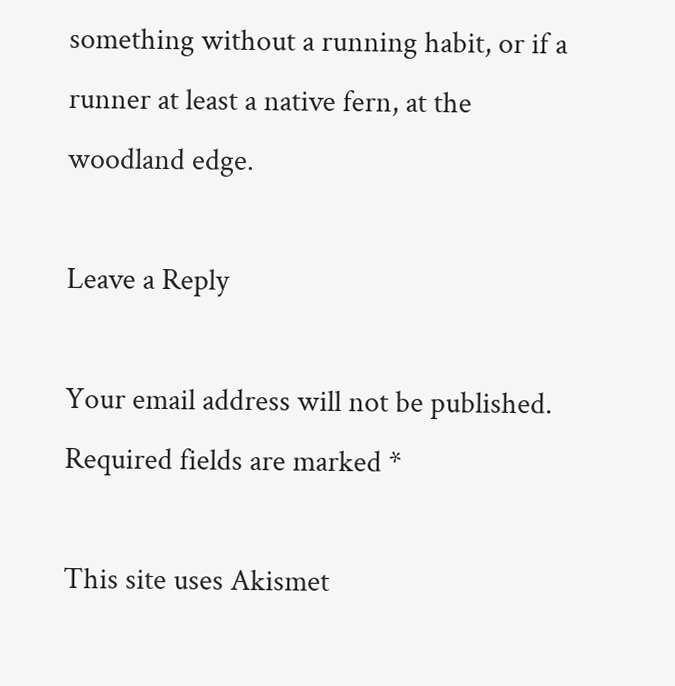something without a running habit, or if a runner at least a native fern, at the woodland edge.

Leave a Reply

Your email address will not be published. Required fields are marked *

This site uses Akismet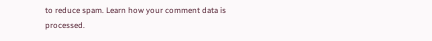to reduce spam. Learn how your comment data is processed.